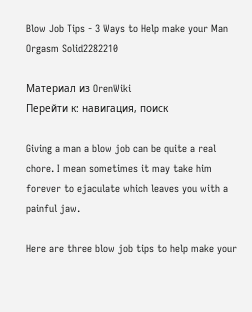Blow Job Tips - 3 Ways to Help make your Man Orgasm Solid2282210

Материал из OrenWiki
Перейти к: навигация, поиск

Giving a man a blow job can be quite a real chore. I mean sometimes it may take him forever to ejaculate which leaves you with a painful jaw.

Here are three blow job tips to help make your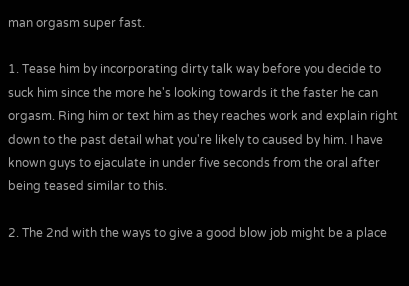man orgasm super fast.

1. Tease him by incorporating dirty talk way before you decide to suck him since the more he's looking towards it the faster he can orgasm. Ring him or text him as they reaches work and explain right down to the past detail what you're likely to caused by him. I have known guys to ejaculate in under five seconds from the oral after being teased similar to this.

2. The 2nd with the ways to give a good blow job might be a place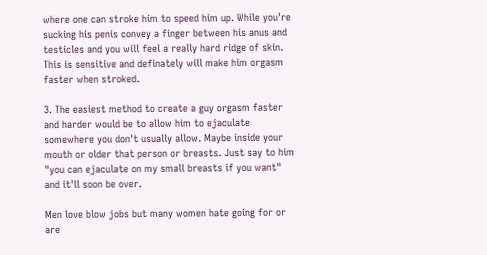where one can stroke him to speed him up. While you're sucking his penis convey a finger between his anus and testicles and you will feel a really hard ridge of skin. This is sensitive and definately will make him orgasm faster when stroked.

3. The easiest method to create a guy orgasm faster and harder would be to allow him to ejaculate somewhere you don't usually allow. Maybe inside your mouth or older that person or breasts. Just say to him "you can ejaculate on my small breasts if you want" and it'll soon be over.

Men love blow jobs but many women hate going for or are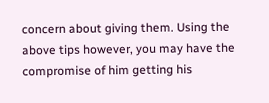concern about giving them. Using the above tips however, you may have the compromise of him getting his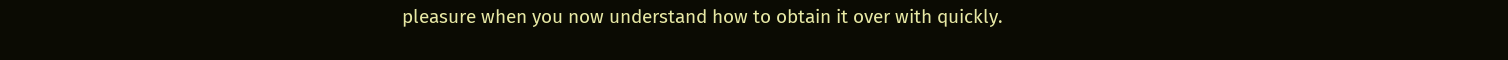pleasure when you now understand how to obtain it over with quickly.